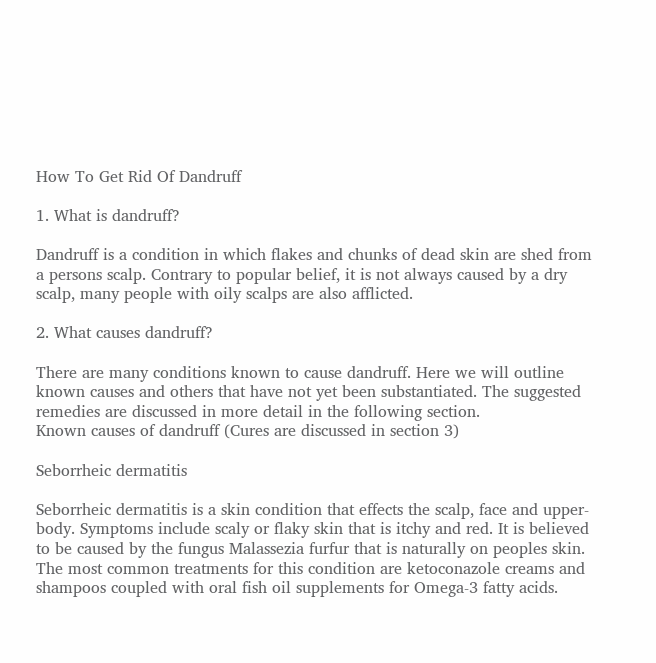How To Get Rid Of Dandruff

1. What is dandruff?

Dandruff is a condition in which flakes and chunks of dead skin are shed from a persons scalp. Contrary to popular belief, it is not always caused by a dry scalp, many people with oily scalps are also afflicted.

2. What causes dandruff?

There are many conditions known to cause dandruff. Here we will outline known causes and others that have not yet been substantiated. The suggested remedies are discussed in more detail in the following section.
Known causes of dandruff (Cures are discussed in section 3)

Seborrheic dermatitis

Seborrheic dermatitis is a skin condition that effects the scalp, face and upper-body. Symptoms include scaly or flaky skin that is itchy and red. It is believed to be caused by the fungus Malassezia furfur that is naturally on peoples skin. The most common treatments for this condition are ketoconazole creams and shampoos coupled with oral fish oil supplements for Omega-3 fatty acids.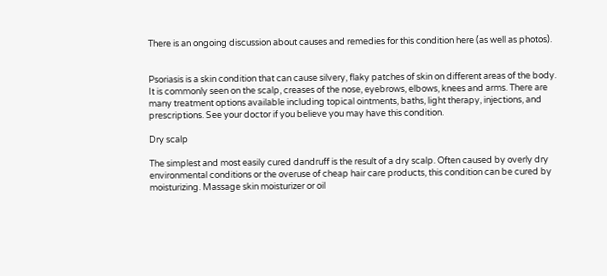There is an ongoing discussion about causes and remedies for this condition here (as well as photos).


Psoriasis is a skin condition that can cause silvery, flaky patches of skin on different areas of the body. It is commonly seen on the scalp, creases of the nose, eyebrows, elbows, knees and arms. There are many treatment options available including topical ointments, baths, light therapy, injections, and prescriptions. See your doctor if you believe you may have this condition.

Dry scalp

The simplest and most easily cured dandruff is the result of a dry scalp. Often caused by overly dry environmental conditions or the overuse of cheap hair care products, this condition can be cured by moisturizing. Massage skin moisturizer or oil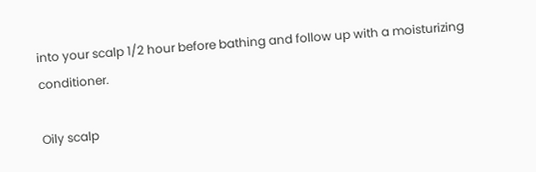into your scalp 1/2 hour before bathing and follow up with a moisturizing conditioner.

Oily scalp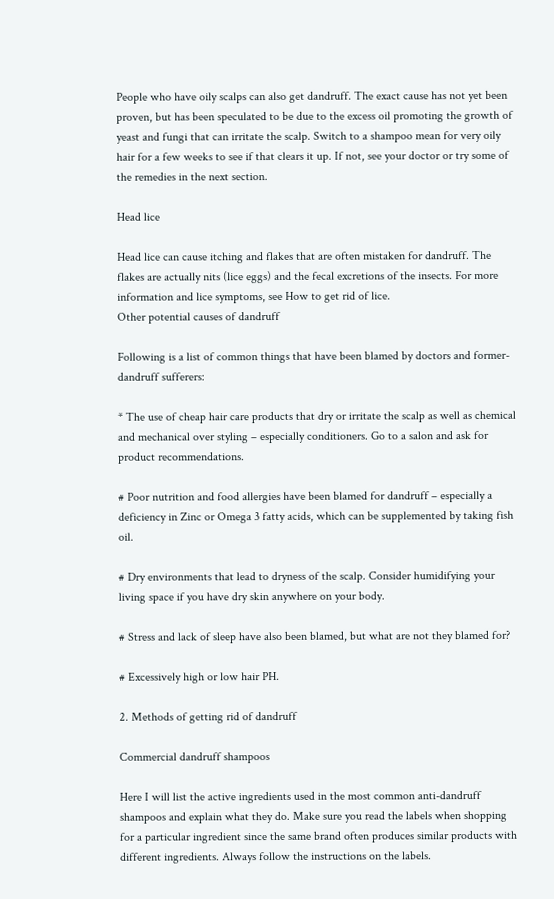People who have oily scalps can also get dandruff. The exact cause has not yet been proven, but has been speculated to be due to the excess oil promoting the growth of yeast and fungi that can irritate the scalp. Switch to a shampoo mean for very oily hair for a few weeks to see if that clears it up. If not, see your doctor or try some of the remedies in the next section.

Head lice

Head lice can cause itching and flakes that are often mistaken for dandruff. The flakes are actually nits (lice eggs) and the fecal excretions of the insects. For more information and lice symptoms, see How to get rid of lice.
Other potential causes of dandruff

Following is a list of common things that have been blamed by doctors and former-dandruff sufferers:

* The use of cheap hair care products that dry or irritate the scalp as well as chemical and mechanical over styling – especially conditioners. Go to a salon and ask for product recommendations.

# Poor nutrition and food allergies have been blamed for dandruff – especially a deficiency in Zinc or Omega 3 fatty acids, which can be supplemented by taking fish oil.

# Dry environments that lead to dryness of the scalp. Consider humidifying your living space if you have dry skin anywhere on your body.

# Stress and lack of sleep have also been blamed, but what are not they blamed for?

# Excessively high or low hair PH.

2. Methods of getting rid of dandruff

Commercial dandruff shampoos

Here I will list the active ingredients used in the most common anti-dandruff shampoos and explain what they do. Make sure you read the labels when shopping for a particular ingredient since the same brand often produces similar products with different ingredients. Always follow the instructions on the labels.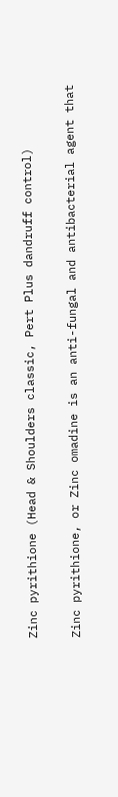Zinc pyrithione (Head & Shoulders classic, Pert Plus dandruff control)

Zinc pyrithione, or Zinc omadine is an anti-fungal and antibacterial agent that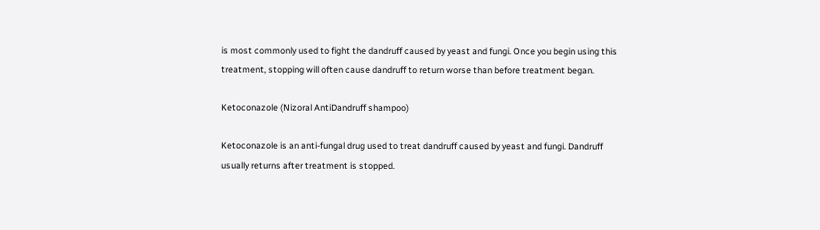is most commonly used to fight the dandruff caused by yeast and fungi. Once you begin using this treatment, stopping will often cause dandruff to return worse than before treatment began.

Ketoconazole (Nizoral AntiDandruff shampoo)

Ketoconazole is an anti-fungal drug used to treat dandruff caused by yeast and fungi. Dandruff usually returns after treatment is stopped.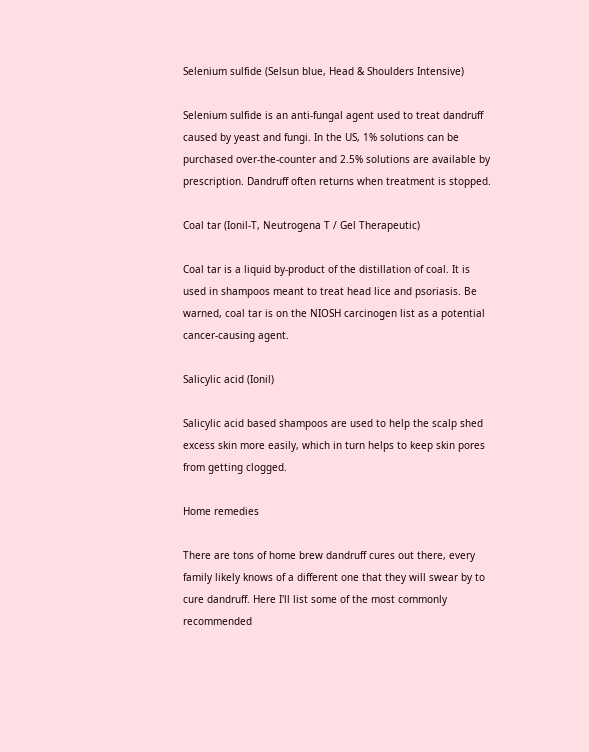Selenium sulfide (Selsun blue, Head & Shoulders Intensive)

Selenium sulfide is an anti-fungal agent used to treat dandruff caused by yeast and fungi. In the US, 1% solutions can be purchased over-the-counter and 2.5% solutions are available by prescription. Dandruff often returns when treatment is stopped.

Coal tar (Ionil-T, Neutrogena T / Gel Therapeutic)

Coal tar is a liquid by-product of the distillation of coal. It is used in shampoos meant to treat head lice and psoriasis. Be warned, coal tar is on the NIOSH carcinogen list as a potential cancer-causing agent.

Salicylic acid (Ionil)

Salicylic acid based shampoos are used to help the scalp shed excess skin more easily, which in turn helps to keep skin pores from getting clogged.

Home remedies

There are tons of home brew dandruff cures out there, every family likely knows of a different one that they will swear by to cure dandruff. Here I'll list some of the most commonly recommended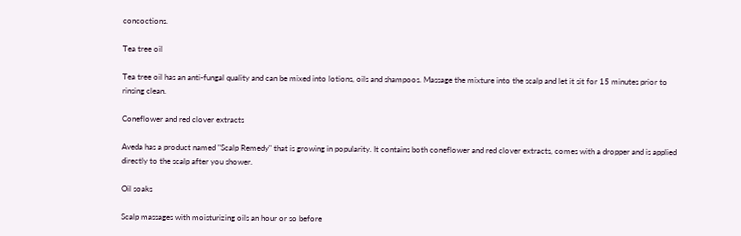concoctions.

Tea tree oil

Tea tree oil has an anti-fungal quality and can be mixed into lotions, oils and shampoos. Massage the mixture into the scalp and let it sit for 15 minutes prior to rinsing clean.

Coneflower and red clover extracts

Aveda has a product named "Scalp Remedy" that is growing in popularity. It contains both coneflower and red clover extracts, comes with a dropper and is applied directly to the scalp after you shower.

Oil soaks

Scalp massages with moisturizing oils an hour or so before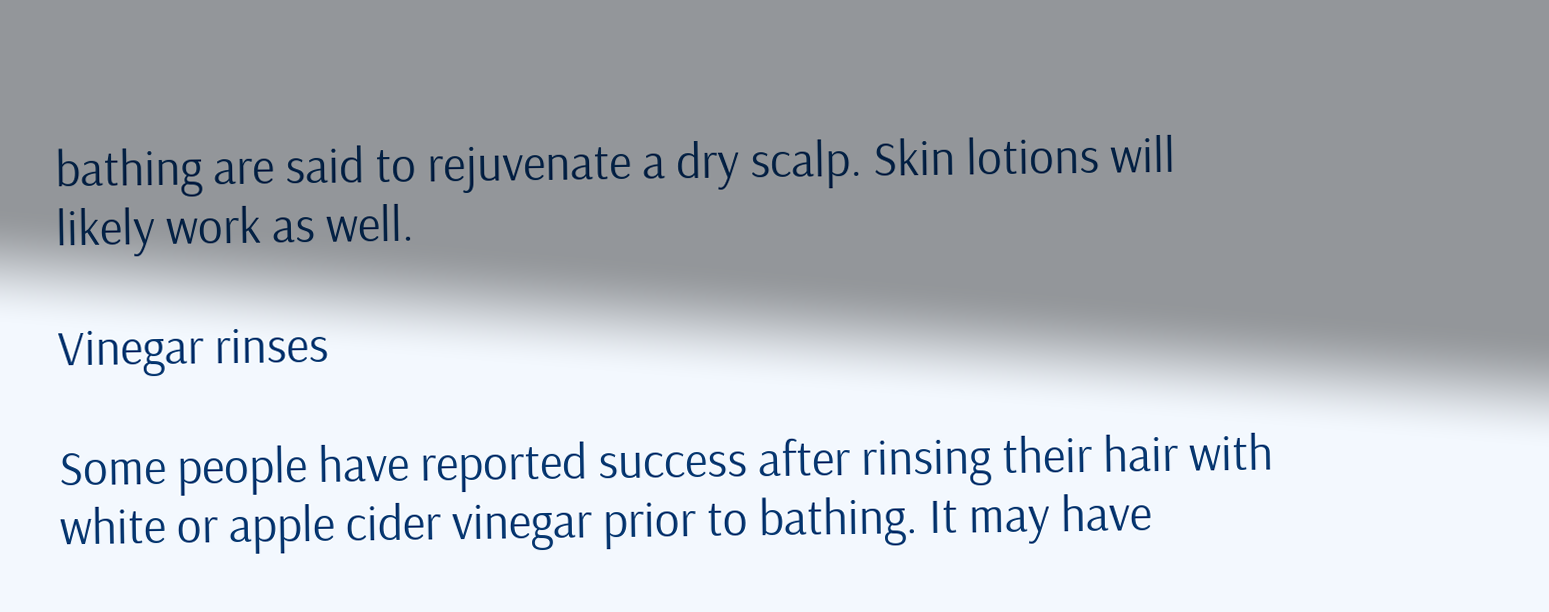bathing are said to rejuvenate a dry scalp. Skin lotions will likely work as well.

Vinegar rinses

Some people have reported success after rinsing their hair with white or apple cider vinegar prior to bathing. It may have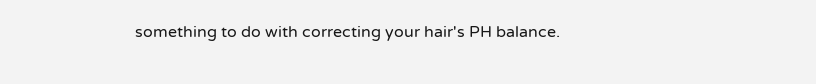something to do with correcting your hair's PH balance.